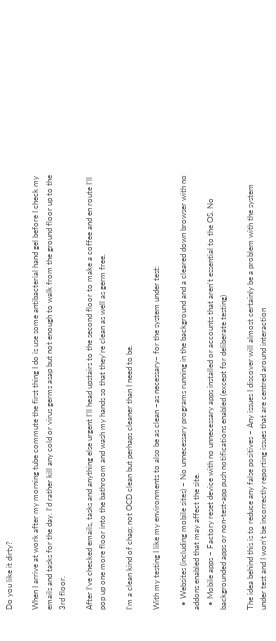Do you like it dirty?

When I arrive at work after my morning tube commute the first thing I do is use some antibacterial hand gel before I check my emails and tasks for the day. I’d rather kill any cold or virus germs asap but not enough to walk from the ground floor up to the 3rd floor.

After I’ve checked emails, tasks and anything else urgent I’ll head upstairs to the second floor to make a coffee and en route I’ll pop up one more floor into the bathroom and wash my hands so that they’re clean as well as germ free.

I’m a clean kind of chap; not OCD clean but perhaps cleaner than I need to be.

With my testing I like my environments to also be as clean ~as necessary~ for the system under test:

  • Websites (including mobile sites) – No unnecessary programs running in the background and a cleared down browser with no addons enabled that may affect the site.
  • Mobile apps – Factory reset device with no unnecessary apps installed or accounts that aren’t essential to the OS. No backgrounded apps or non-test-app push notifications enabled (except for deliberate testing)

The idea behind this is to reduce any false positives – Any issues I discover will almost certainly be a problem with the system under test and I won’t be incorrectly reporting issues that are centred around interaction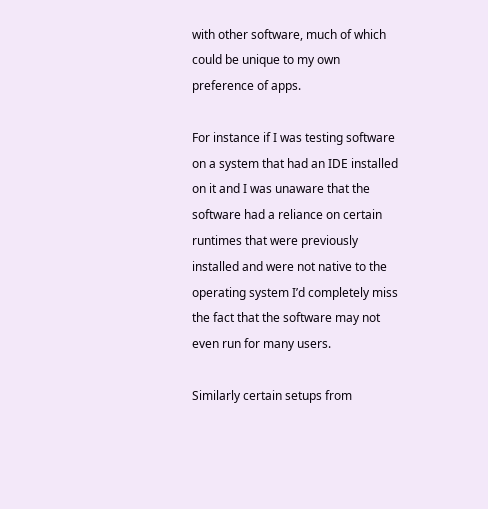with other software, much of which could be unique to my own preference of apps.

For instance if I was testing software on a system that had an IDE installed on it and I was unaware that the software had a reliance on certain runtimes that were previously installed and were not native to the operating system I’d completely miss the fact that the software may not even run for many users.

Similarly certain setups from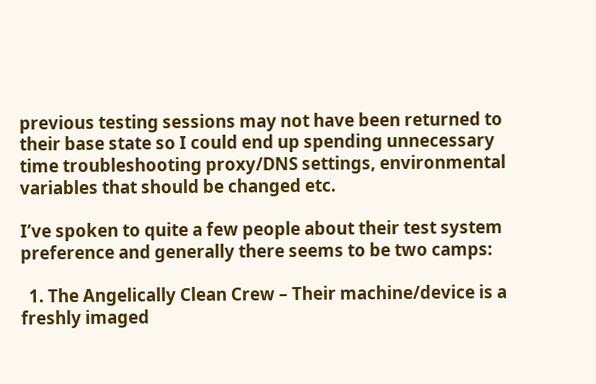previous testing sessions may not have been returned to their base state so I could end up spending unnecessary time troubleshooting proxy/DNS settings, environmental variables that should be changed etc.

I’ve spoken to quite a few people about their test system preference and generally there seems to be two camps:

  1. The Angelically Clean Crew – Their machine/device is a freshly imaged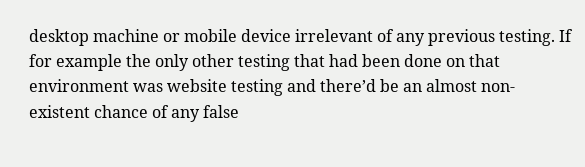desktop machine or mobile device irrelevant of any previous testing. If for example the only other testing that had been done on that environment was website testing and there’d be an almost non-existent chance of any false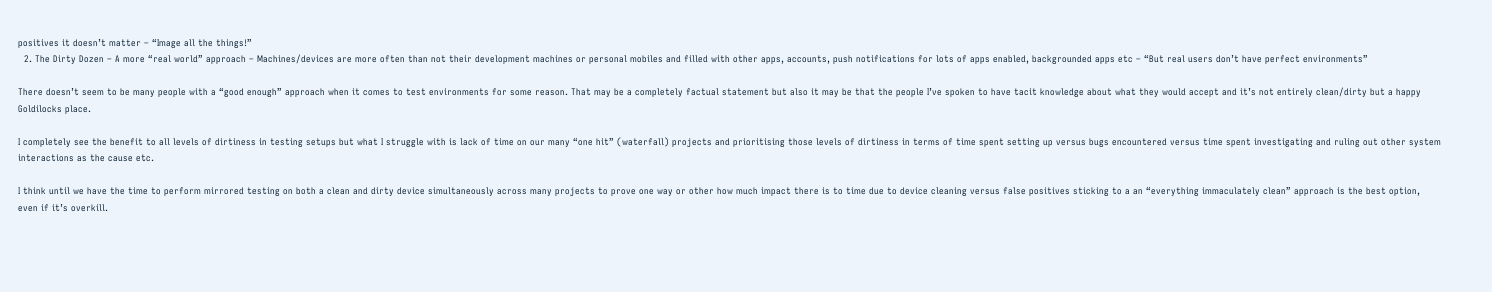positives it doesn’t matter – “Image all the things!”
  2. The Dirty Dozen – A more “real world” approach – Machines/devices are more often than not their development machines or personal mobiles and filled with other apps, accounts, push notifications for lots of apps enabled, backgrounded apps etc – “But real users don’t have perfect environments”

There doesn’t seem to be many people with a “good enough” approach when it comes to test environments for some reason. That may be a completely factual statement but also it may be that the people I’ve spoken to have tacit knowledge about what they would accept and it’s not entirely clean/dirty but a happy Goldilocks place.

I completely see the benefit to all levels of dirtiness in testing setups but what I struggle with is lack of time on our many “one hit” (waterfall) projects and prioritising those levels of dirtiness in terms of time spent setting up versus bugs encountered versus time spent investigating and ruling out other system interactions as the cause etc.

I think until we have the time to perform mirrored testing on both a clean and dirty device simultaneously across many projects to prove one way or other how much impact there is to time due to device cleaning versus false positives sticking to a an “everything immaculately clean” approach is the best option, even if it’s overkill.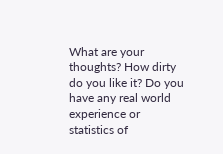What are your thoughts? How dirty do you like it? Do you have any real world experience or statistics of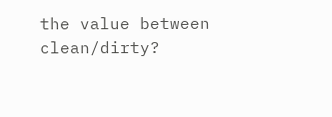the value between clean/dirty?